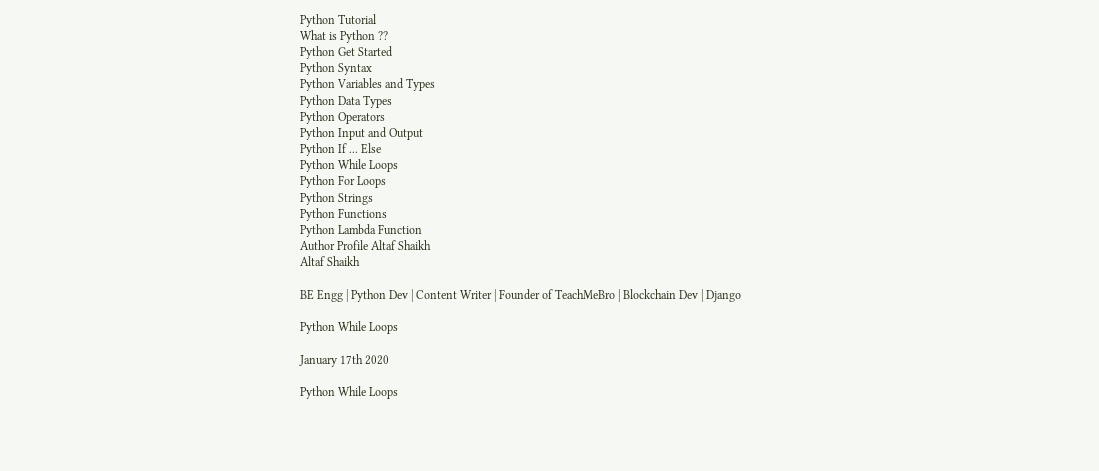Python Tutorial
What is Python ??
Python Get Started
Python Syntax
Python Variables and Types
Python Data Types
Python Operators
Python Input and Output
Python If ... Else
Python While Loops
Python For Loops
Python Strings
Python Functions
Python Lambda Function
Author Profile Altaf Shaikh
Altaf Shaikh

BE Engg | Python Dev | Content Writer | Founder of TeachMeBro | Blockchain Dev | Django

Python While Loops

January 17th 2020

Python While Loops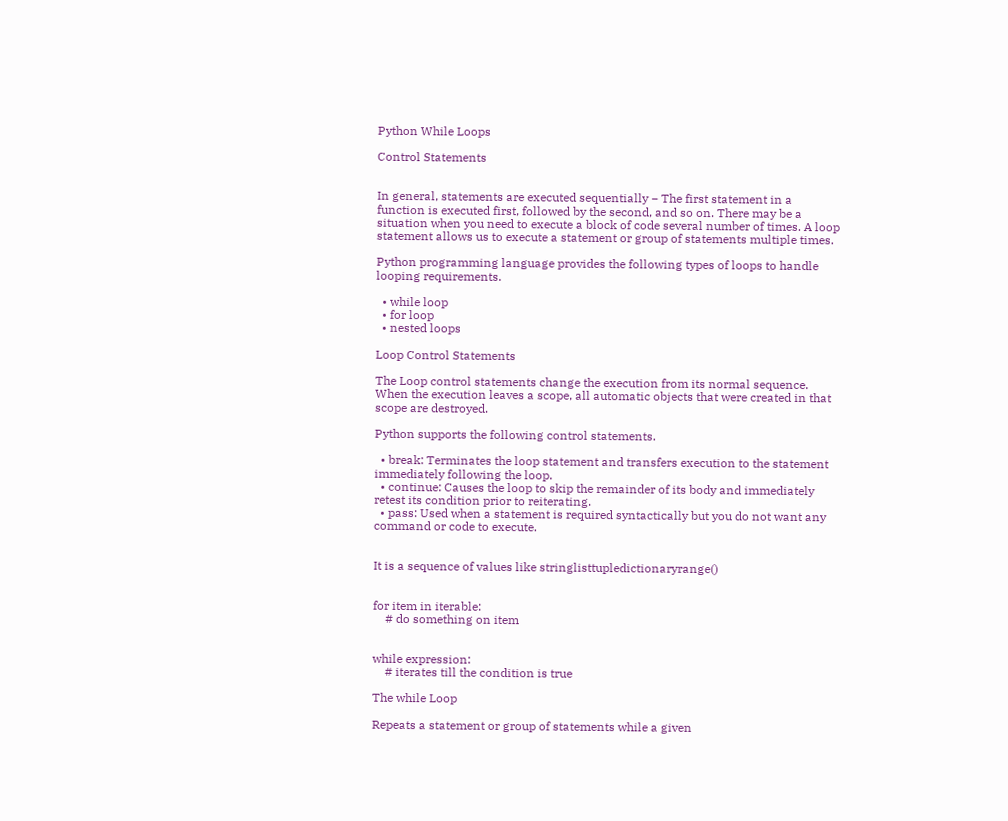Python While Loops

Control Statements


In general, statements are executed sequentially − The first statement in a function is executed first, followed by the second, and so on. There may be a situation when you need to execute a block of code several number of times. A loop statement allows us to execute a statement or group of statements multiple times.

Python programming language provides the following types of loops to handle looping requirements.

  • while loop
  • for loop
  • nested loops

Loop Control Statements

The Loop control statements change the execution from its normal sequence. When the execution leaves a scope, all automatic objects that were created in that scope are destroyed.

Python supports the following control statements.

  • break: Terminates the loop statement and transfers execution to the statement immediately following the loop.
  • continue: Causes the loop to skip the remainder of its body and immediately retest its condition prior to reiterating.
  • pass: Used when a statement is required syntactically but you do not want any command or code to execute.


It is a sequence of values like stringlisttupledictionaryrange()


for item in iterable:
    # do something on item


while expression:
    # iterates till the condition is true

The while Loop

Repeats a statement or group of statements while a given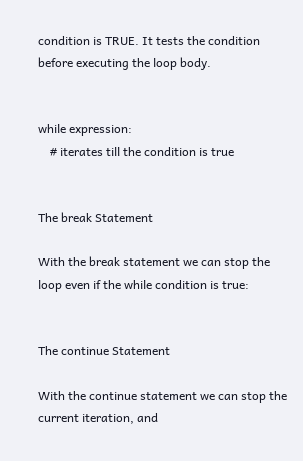condition is TRUE. It tests the condition before executing the loop body.


while expression:
    # iterates till the condition is true


The break Statement

With the break statement we can stop the loop even if the while condition is true:


The continue Statement

With the continue statement we can stop the current iteration, and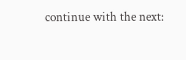continue with the next: